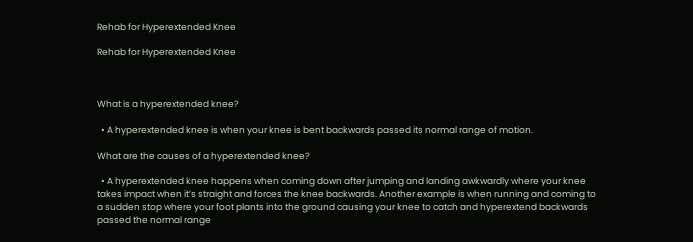Rehab for Hyperextended Knee

Rehab for Hyperextended Knee



What is a hyperextended knee?

  • A hyperextended knee is when your knee is bent backwards passed its normal range of motion.

What are the causes of a hyperextended knee?

  • A hyperextended knee happens when coming down after jumping and landing awkwardly where your knee takes impact when it’s straight and forces the knee backwards. Another example is when running and coming to a sudden stop where your foot plants into the ground causing your knee to catch and hyperextend backwards passed the normal range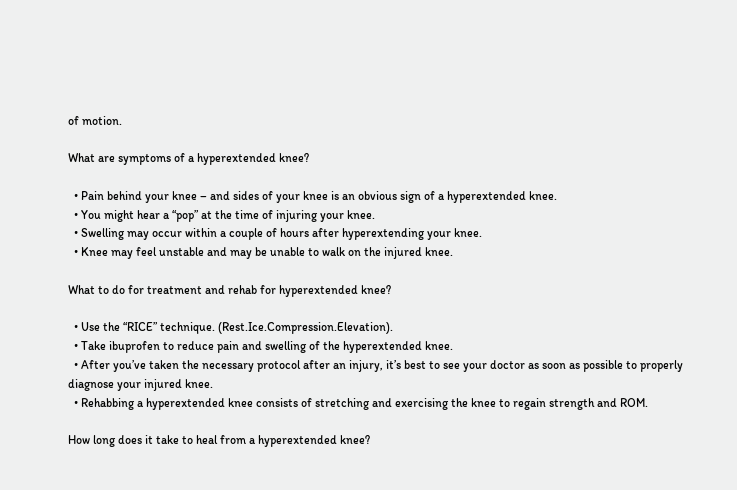of motion.

What are symptoms of a hyperextended knee?

  • Pain behind your knee – and sides of your knee is an obvious sign of a hyperextended knee.
  • You might hear a “pop” at the time of injuring your knee.
  • Swelling may occur within a couple of hours after hyperextending your knee.
  • Knee may feel unstable and may be unable to walk on the injured knee.

What to do for treatment and rehab for hyperextended knee?

  • Use the “RICE” technique. (Rest.Ice.Compression.Elevation).
  • Take ibuprofen to reduce pain and swelling of the hyperextended knee.
  • After you’ve taken the necessary protocol after an injury, it’s best to see your doctor as soon as possible to properly diagnose your injured knee.
  • Rehabbing a hyperextended knee consists of stretching and exercising the knee to regain strength and ROM.

How long does it take to heal from a hyperextended knee?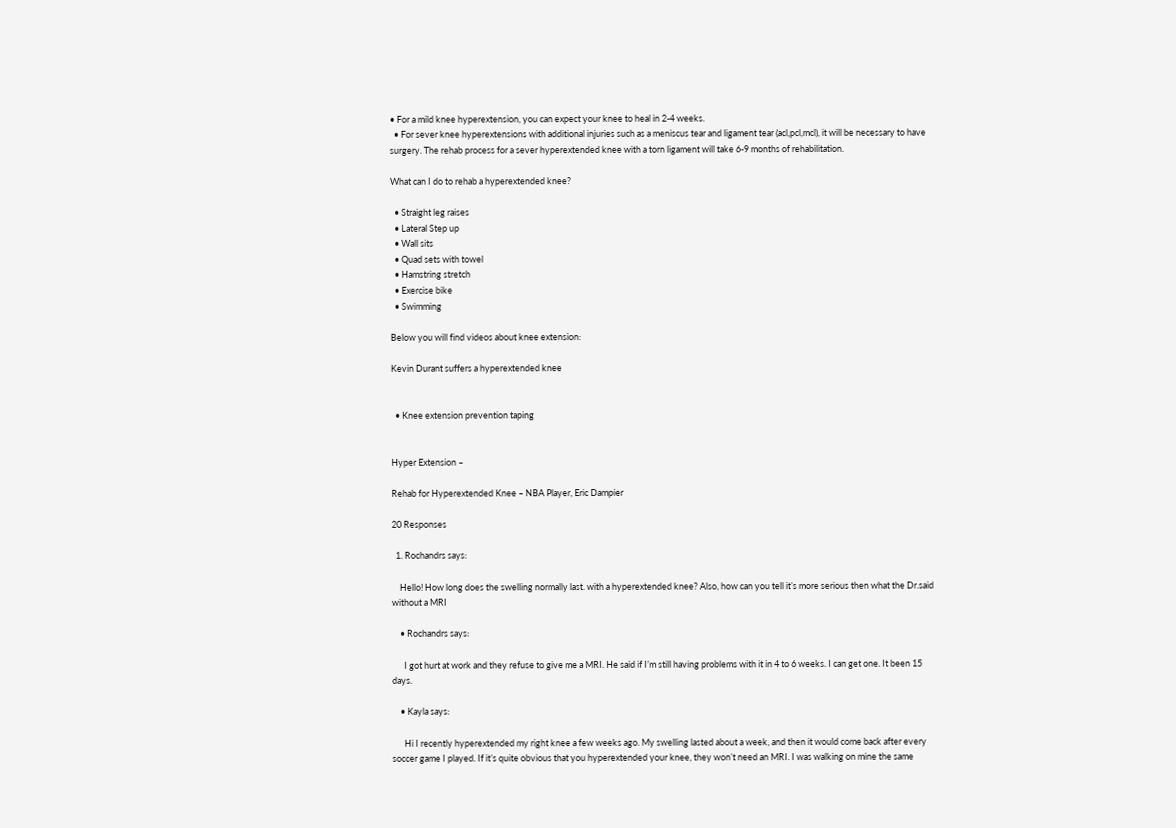• For a mild knee hyperextension, you can expect your knee to heal in 2-4 weeks.
  • For sever knee hyperextensions with additional injuries such as a meniscus tear and ligament tear (acl,pcl,mcl), it will be necessary to have surgery. The rehab process for a sever hyperextended knee with a torn ligament will take 6-9 months of rehabilitation.

What can I do to rehab a hyperextended knee?

  • Straight leg raises
  • Lateral Step up
  • Wall sits
  • Quad sets with towel
  • Hamstring stretch
  • Exercise bike
  • Swimming

Below you will find videos about knee extension:

Kevin Durant suffers a hyperextended knee


  • Knee extension prevention taping


Hyper Extension –

Rehab for Hyperextended Knee – NBA Player, Eric Dampier

20 Responses

  1. Rochandrs says:

    Hello! How long does the swelling normally last. with a hyperextended knee? Also, how can you tell it’s more serious then what the Dr.said without a MRI

    • Rochandrs says:

      I got hurt at work and they refuse to give me a MRI. He said if I’m still having problems with it in 4 to 6 weeks. I can get one. It been 15 days.

    • Kayla says:

      Hi I recently hyperextended my right knee a few weeks ago. My swelling lasted about a week, and then it would come back after every soccer game I played. If it’s quite obvious that you hyperextended your knee, they won’t need an MRI. I was walking on mine the same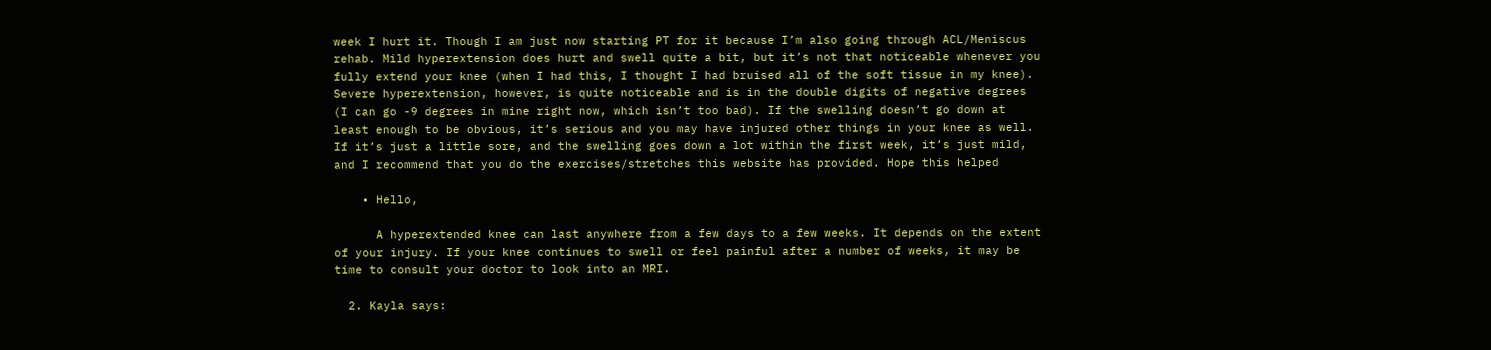week I hurt it. Though I am just now starting PT for it because I’m also going through ACL/Meniscus rehab. Mild hyperextension does hurt and swell quite a bit, but it’s not that noticeable whenever you fully extend your knee (when I had this, I thought I had bruised all of the soft tissue in my knee). Severe hyperextension, however, is quite noticeable and is in the double digits of negative degrees (I can go -9 degrees in mine right now, which isn’t too bad). If the swelling doesn’t go down at least enough to be obvious, it’s serious and you may have injured other things in your knee as well. If it’s just a little sore, and the swelling goes down a lot within the first week, it’s just mild, and I recommend that you do the exercises/stretches this website has provided. Hope this helped

    • Hello,

      A hyperextended knee can last anywhere from a few days to a few weeks. It depends on the extent of your injury. If your knee continues to swell or feel painful after a number of weeks, it may be time to consult your doctor to look into an MRI.

  2. Kayla says: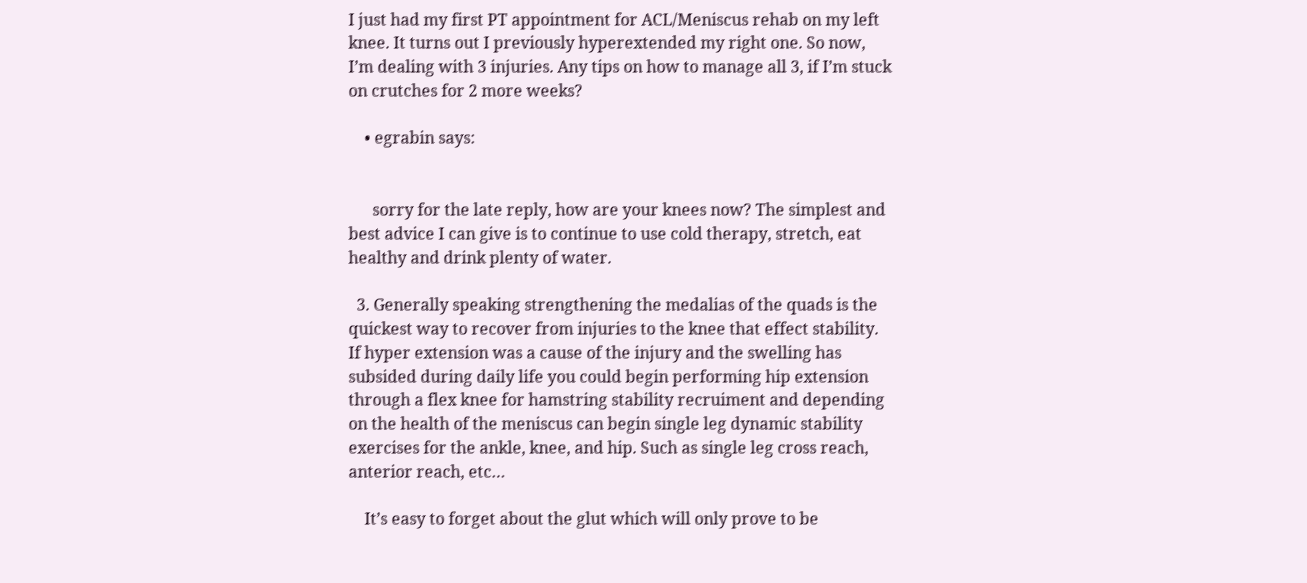I just had my first PT appointment for ACL/Meniscus rehab on my left knee. It turns out I previously hyperextended my right one. So now, I’m dealing with 3 injuries. Any tips on how to manage all 3, if I’m stuck on crutches for 2 more weeks?

    • egrabin says:


      sorry for the late reply, how are your knees now? The simplest and best advice I can give is to continue to use cold therapy, stretch, eat healthy and drink plenty of water.

  3. Generally speaking strengthening the medalias of the quads is the quickest way to recover from injuries to the knee that effect stability. If hyper extension was a cause of the injury and the swelling has subsided during daily life you could begin performing hip extension through a flex knee for hamstring stability recruiment and depending on the health of the meniscus can begin single leg dynamic stability exercises for the ankle, knee, and hip. Such as single leg cross reach, anterior reach, etc…

    It’s easy to forget about the glut which will only prove to be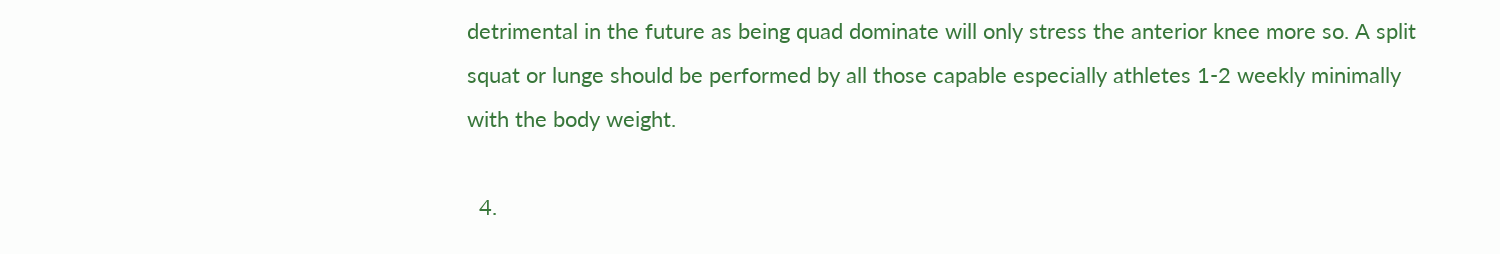detrimental in the future as being quad dominate will only stress the anterior knee more so. A split squat or lunge should be performed by all those capable especially athletes 1-2 weekly minimally with the body weight.

  4.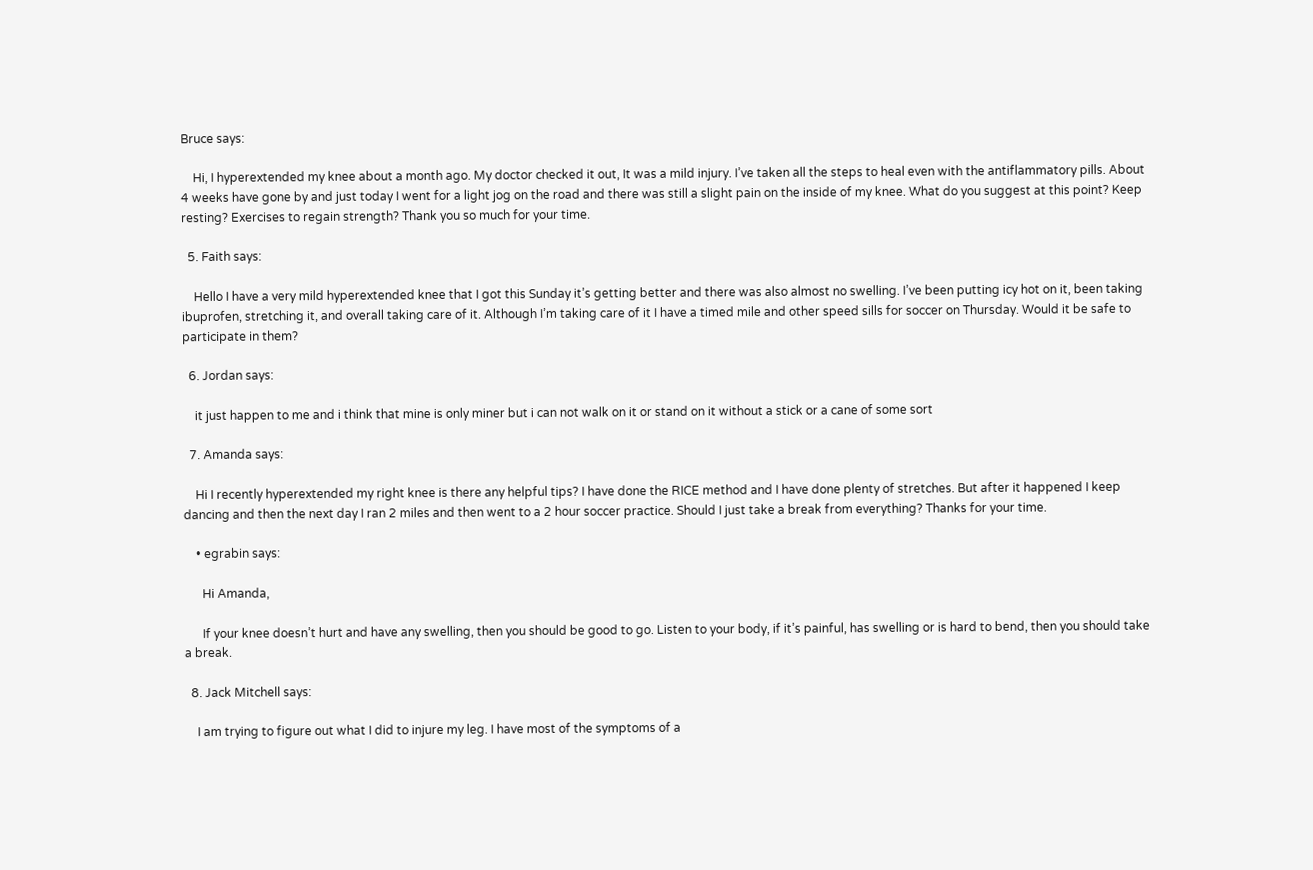Bruce says:

    Hi, I hyperextended my knee about a month ago. My doctor checked it out, It was a mild injury. I’ve taken all the steps to heal even with the antiflammatory pills. About 4 weeks have gone by and just today I went for a light jog on the road and there was still a slight pain on the inside of my knee. What do you suggest at this point? Keep resting? Exercises to regain strength? Thank you so much for your time.

  5. Faith says:

    Hello I have a very mild hyperextended knee that I got this Sunday it’s getting better and there was also almost no swelling. I’ve been putting icy hot on it, been taking ibuprofen, stretching it, and overall taking care of it. Although I’m taking care of it I have a timed mile and other speed sills for soccer on Thursday. Would it be safe to participate in them?

  6. Jordan says:

    it just happen to me and i think that mine is only miner but i can not walk on it or stand on it without a stick or a cane of some sort

  7. Amanda says:

    Hi I recently hyperextended my right knee is there any helpful tips? I have done the RICE method and I have done plenty of stretches. But after it happened I keep dancing and then the next day I ran 2 miles and then went to a 2 hour soccer practice. Should I just take a break from everything? Thanks for your time.

    • egrabin says:

      Hi Amanda,

      If your knee doesn’t hurt and have any swelling, then you should be good to go. Listen to your body, if it’s painful, has swelling or is hard to bend, then you should take a break.

  8. Jack Mitchell says:

    I am trying to figure out what I did to injure my leg. I have most of the symptoms of a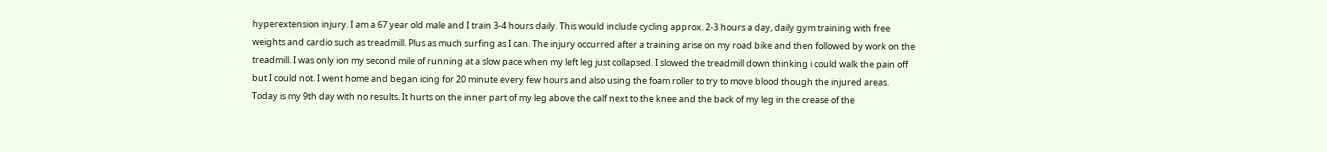hyperextension injury. I am a 67 year old male and I train 3-4 hours daily. This would include cycling approx. 2-3 hours a day, daily gym training with free weights and cardio such as treadmill. Plus as much surfing as I can. The injury occurred after a training arise on my road bike and then followed by work on the treadmill. I was only ion my second mile of running at a slow pace when my left leg just collapsed. I slowed the treadmill down thinking i could walk the pain off but I could not. I went home and began icing for 20 minute every few hours and also using the foam roller to try to move blood though the injured areas. Today is my 9th day with no results. It hurts on the inner part of my leg above the calf next to the knee and the back of my leg in the crease of the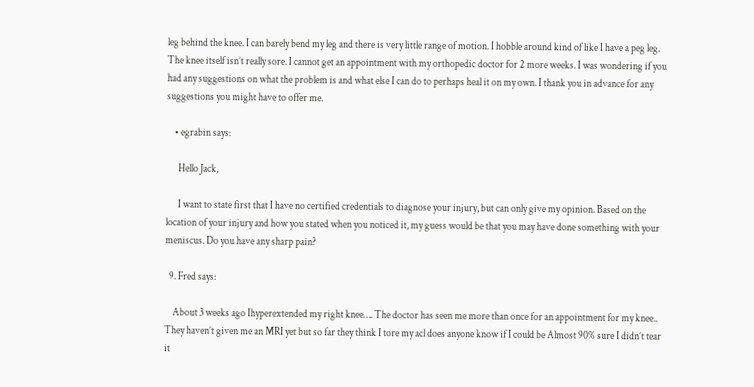leg behind the knee. I can barely bend my leg and there is very little range of motion. I hobble around kind of like I have a peg leg. The knee itself isn’t really sore. I cannot get an appointment with my orthopedic doctor for 2 more weeks. I was wondering if you had any suggestions on what the problem is and what else I can do to perhaps heal it on my own. I thank you in advance for any suggestions you might have to offer me.

    • egrabin says:

      Hello Jack,

      I want to state first that I have no certified credentials to diagnose your injury, but can only give my opinion. Based on the location of your injury and how you stated when you noticed it, my guess would be that you may have done something with your meniscus. Do you have any sharp pain?

  9. Fred says:

    About 3 weeks ago Ihyperextended my right knee…. The doctor has seen me more than once for an appointment for my knee.. They haven’t given me an MRI yet but so far they think I tore my acl does anyone know if I could be Almost 90% sure I didn’t tear it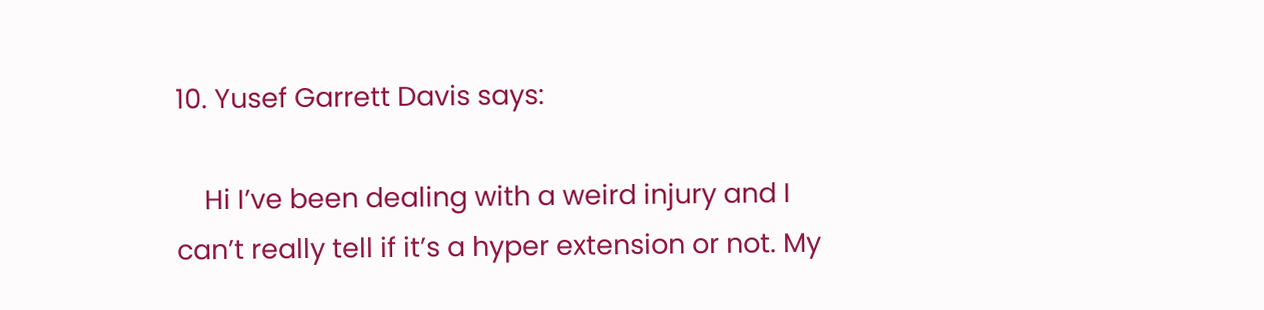10. Yusef Garrett Davis says:

    Hi I’ve been dealing with a weird injury and I can’t really tell if it’s a hyper extension or not. My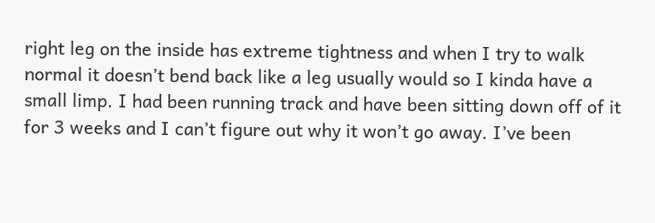right leg on the inside has extreme tightness and when I try to walk normal it doesn’t bend back like a leg usually would so I kinda have a small limp. I had been running track and have been sitting down off of it for 3 weeks and I can’t figure out why it won’t go away. I’ve been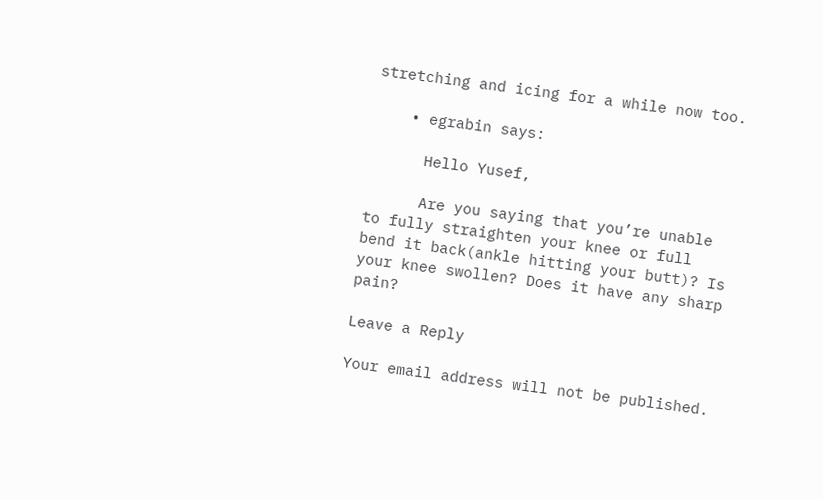stretching and icing for a while now too.

    • egrabin says:

      Hello Yusef,

      Are you saying that you’re unable to fully straighten your knee or full bend it back(ankle hitting your butt)? Is your knee swollen? Does it have any sharp pain?

Leave a Reply

Your email address will not be published.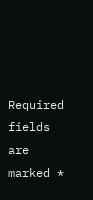Required fields are marked *